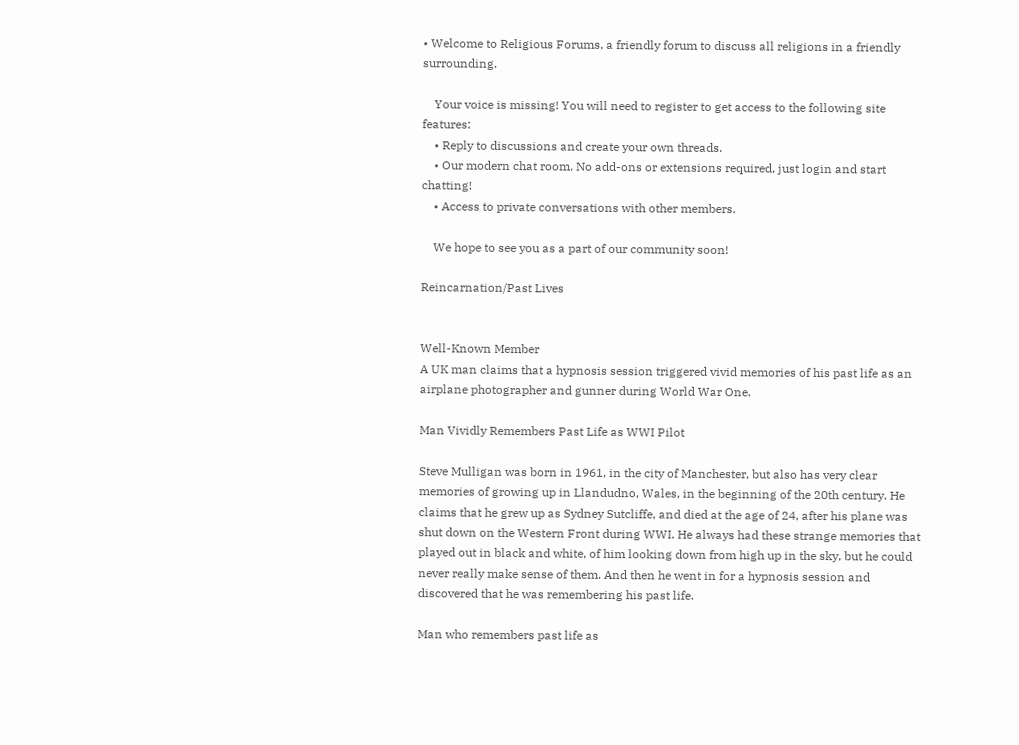• Welcome to Religious Forums, a friendly forum to discuss all religions in a friendly surrounding.

    Your voice is missing! You will need to register to get access to the following site features:
    • Reply to discussions and create your own threads.
    • Our modern chat room. No add-ons or extensions required, just login and start chatting!
    • Access to private conversations with other members.

    We hope to see you as a part of our community soon!

Reincarnation/Past Lives


Well-Known Member
A UK man claims that a hypnosis session triggered vivid memories of his past life as an airplane photographer and gunner during World War One.

Man Vividly Remembers Past Life as WWI Pilot

Steve Mulligan was born in 1961, in the city of Manchester, but also has very clear memories of growing up in Llandudno, Wales, in the beginning of the 20th century. He claims that he grew up as Sydney Sutcliffe, and died at the age of 24, after his plane was shut down on the Western Front during WWI. He always had these strange memories that played out in black and white, of him looking down from high up in the sky, but he could never really make sense of them. And then he went in for a hypnosis session and discovered that he was remembering his past life.

Man who remembers past life as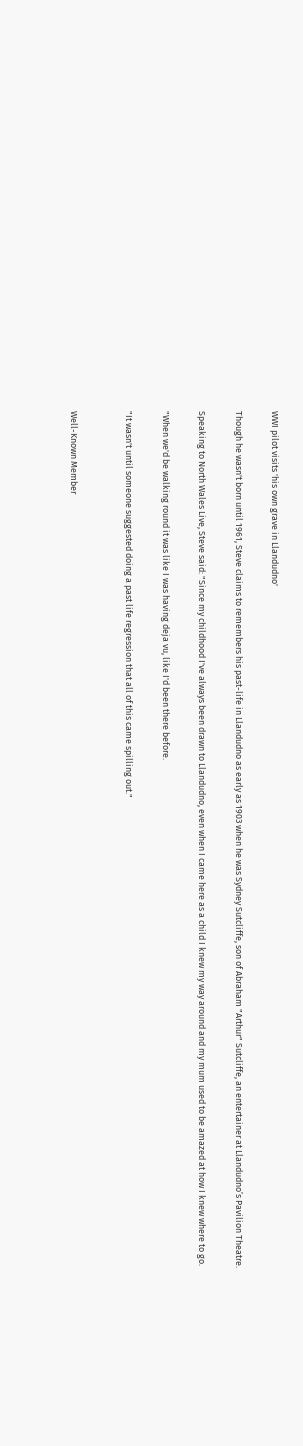WWI pilot visits 'his own grave in Llandudno'

Though he wasn't born until 1961, Steve claims to remembers his past-life in Llandudno as early as 1903 when he was Sydney Sutcliffe, son of Abraham "Arthur" Sutcliffe, an entertainer at Llandudno’s Pavilion Theatre.

Speaking to North Wales Live, Steve said: "Since my childhood I've always been drawn to Llandudno, even when I came here as a child I knew my way around and my mum used to be amazed at how I knew where to go.

"When we'd be walking round it was like I was having deja vu, like I'd been there before.

"It wasn't until someone suggested doing a past life regression that all of this came spilling out."


Well-Known Member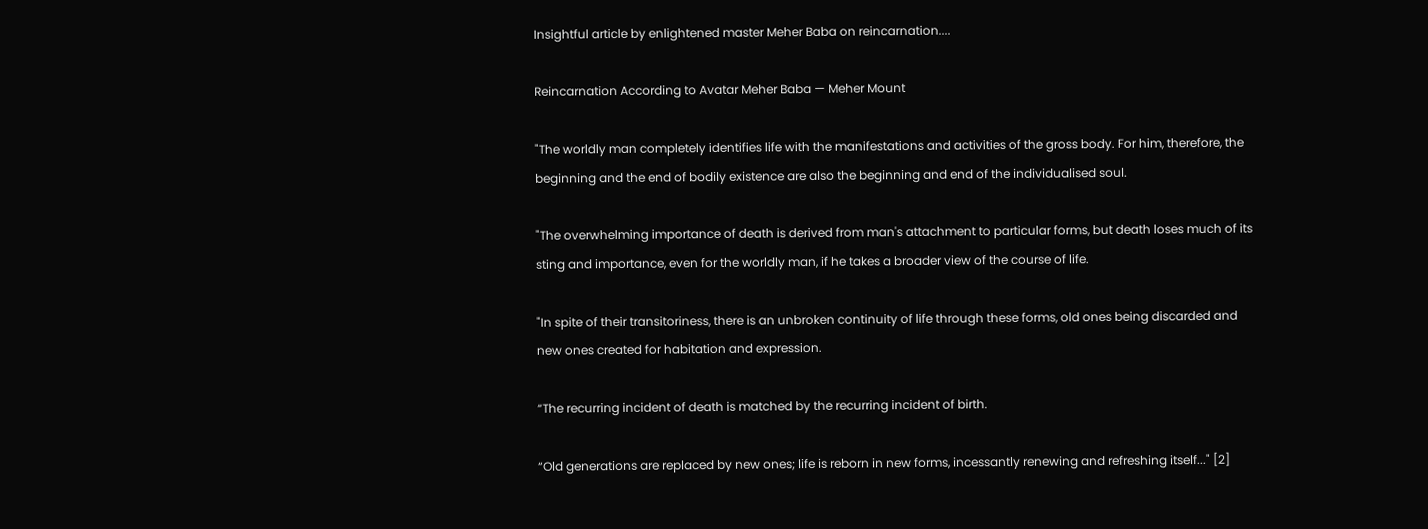Insightful article by enlightened master Meher Baba on reincarnation....

Reincarnation According to Avatar Meher Baba — Meher Mount

"The worldly man completely identifies life with the manifestations and activities of the gross body. For him, therefore, the beginning and the end of bodily existence are also the beginning and end of the individualised soul.

"The overwhelming importance of death is derived from man's attachment to particular forms, but death loses much of its sting and importance, even for the worldly man, if he takes a broader view of the course of life.

"In spite of their transitoriness, there is an unbroken continuity of life through these forms, old ones being discarded and new ones created for habitation and expression.

“The recurring incident of death is matched by the recurring incident of birth.

“Old generations are replaced by new ones; life is reborn in new forms, incessantly renewing and refreshing itself..." [2]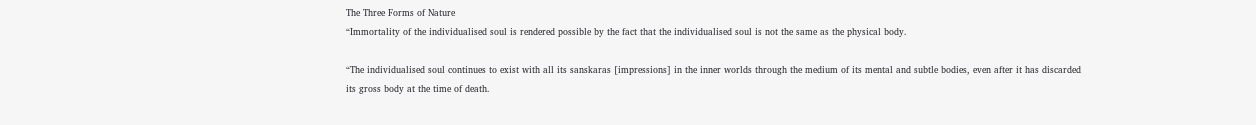The Three Forms of Nature
“Immortality of the individualised soul is rendered possible by the fact that the individualised soul is not the same as the physical body.

“The individualised soul continues to exist with all its sanskaras [impressions] in the inner worlds through the medium of its mental and subtle bodies, even after it has discarded its gross body at the time of death.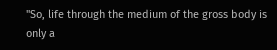"So, life through the medium of the gross body is only a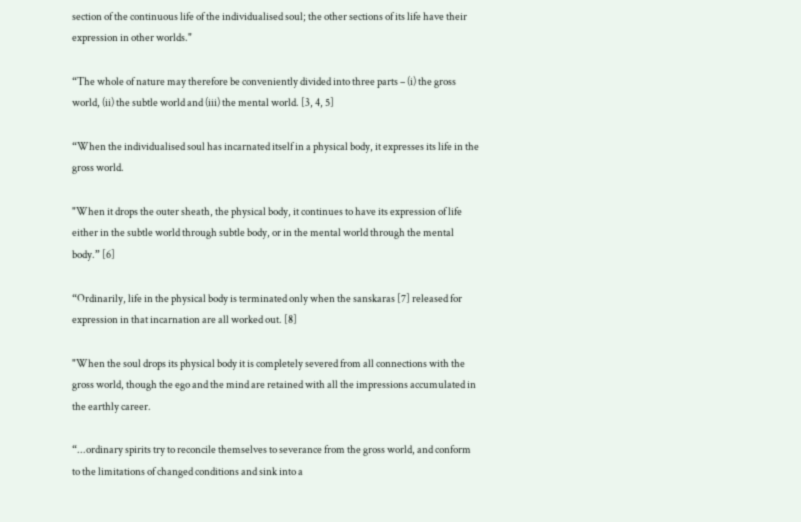section of the continuous life of the individualised soul; the other sections of its life have their expression in other worlds."

“The whole of nature may therefore be conveniently divided into three parts – (i) the gross world, (ii) the subtle world and (iii) the mental world. [3, 4, 5]

“When the individualised soul has incarnated itself in a physical body, it expresses its life in the gross world.

"When it drops the outer sheath, the physical body, it continues to have its expression of life either in the subtle world through subtle body, or in the mental world through the mental body.” [6]

“Ordinarily, life in the physical body is terminated only when the sanskaras [7] released for expression in that incarnation are all worked out. [8]

"When the soul drops its physical body it is completely severed from all connections with the gross world, though the ego and the mind are retained with all the impressions accumulated in the earthly career.

“...ordinary spirits try to reconcile themselves to severance from the gross world, and conform to the limitations of changed conditions and sink into a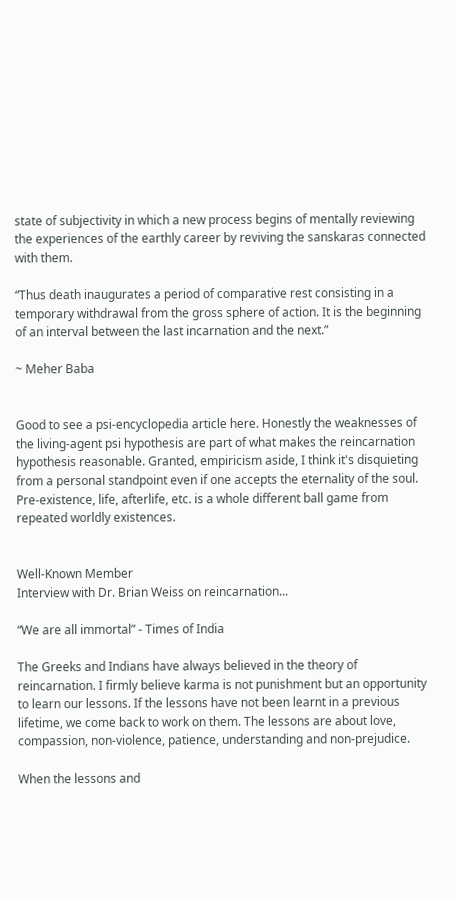state of subjectivity in which a new process begins of mentally reviewing the experiences of the earthly career by reviving the sanskaras connected with them.

“Thus death inaugurates a period of comparative rest consisting in a temporary withdrawal from the gross sphere of action. It is the beginning of an interval between the last incarnation and the next.”

~ Meher Baba


Good to see a psi-encyclopedia article here. Honestly the weaknesses of the living-agent psi hypothesis are part of what makes the reincarnation hypothesis reasonable. Granted, empiricism aside, I think it's disquieting from a personal standpoint even if one accepts the eternality of the soul. Pre-existence, life, afterlife, etc. is a whole different ball game from repeated worldly existences.


Well-Known Member
Interview with Dr. Brian Weiss on reincarnation...

“We are all immortal” - Times of India

The Greeks and Indians have always believed in the theory of reincarnation. I firmly believe karma is not punishment but an opportunity to learn our lessons. If the lessons have not been learnt in a previous lifetime, we come back to work on them. The lessons are about love, compassion, non-violence, patience, understanding and non-prejudice.

When the lessons and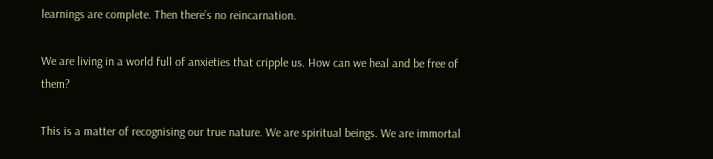learnings are complete. Then there’s no reincarnation.

We are living in a world full of anxieties that cripple us. How can we heal and be free of them?

This is a matter of recognising our true nature. We are spiritual beings. We are immortal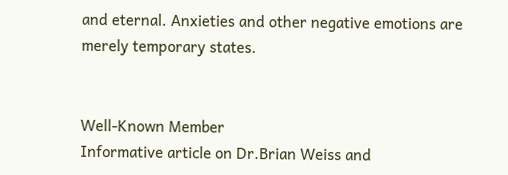and eternal. Anxieties and other negative emotions are merely temporary states.


Well-Known Member
Informative article on Dr.Brian Weiss and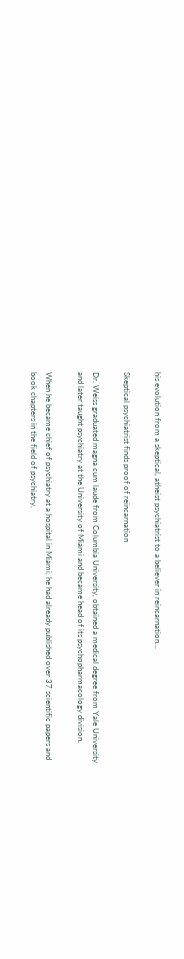his evolution from a skeptical, atheist psychiatrist to a believer in reincarnation...

Skeptical psychiatrist finds proof of reincarnation

Dr. Weiss graduated magna cum laude from Columbia University, obtained a medical degree from Yale University and later taught psychiatry at the University of Miami and became head of its psychopharmacology division.

When he became chief of psychiatry at a hospital in Miami, he had already published over 37 scientific papers and book chapters in the field of psychiatry.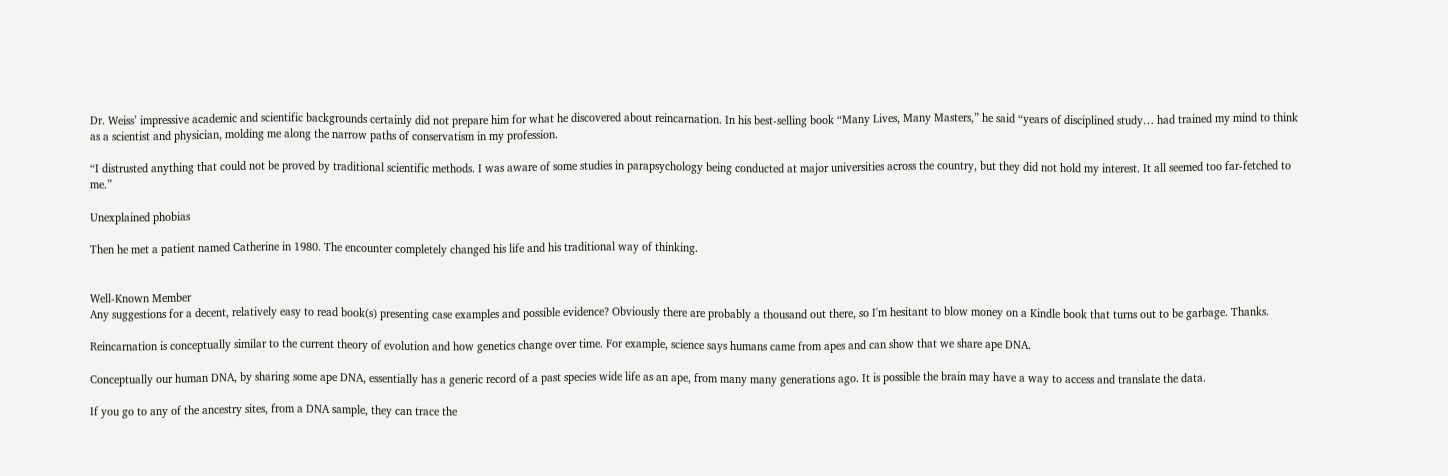Dr. Weiss’ impressive academic and scientific backgrounds certainly did not prepare him for what he discovered about reincarnation. In his best-selling book “Many Lives, Many Masters,” he said “years of disciplined study… had trained my mind to think as a scientist and physician, molding me along the narrow paths of conservatism in my profession.

“I distrusted anything that could not be proved by traditional scientific methods. I was aware of some studies in parapsychology being conducted at major universities across the country, but they did not hold my interest. It all seemed too far-fetched to me.”

Unexplained phobias

Then he met a patient named Catherine in 1980. The encounter completely changed his life and his traditional way of thinking.


Well-Known Member
Any suggestions for a decent, relatively easy to read book(s) presenting case examples and possible evidence? Obviously there are probably a thousand out there, so I'm hesitant to blow money on a Kindle book that turns out to be garbage. Thanks.

Reincarnation is conceptually similar to the current theory of evolution and how genetics change over time. For example, science says humans came from apes and can show that we share ape DNA.

Conceptually our human DNA, by sharing some ape DNA, essentially has a generic record of a past species wide life as an ape, from many many generations ago. It is possible the brain may have a way to access and translate the data.

If you go to any of the ancestry sites, from a DNA sample, they can trace the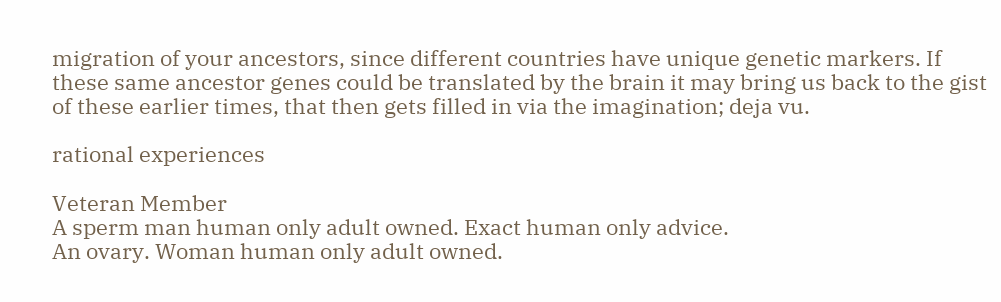migration of your ancestors, since different countries have unique genetic markers. If these same ancestor genes could be translated by the brain it may bring us back to the gist of these earlier times, that then gets filled in via the imagination; deja vu.

rational experiences

Veteran Member
A sperm man human only adult owned. Exact human only advice.
An ovary. Woman human only adult owned.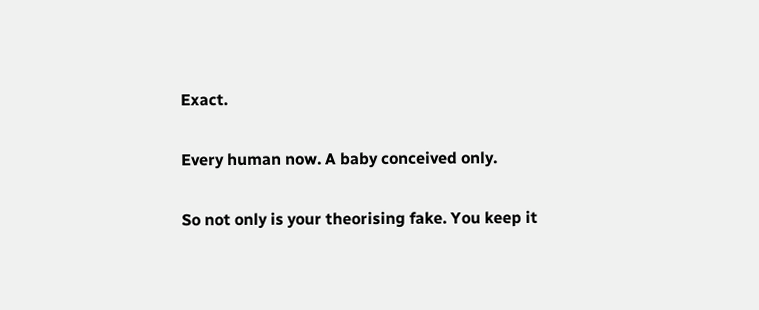Exact.

Every human now. A baby conceived only.

So not only is your theorising fake. You keep it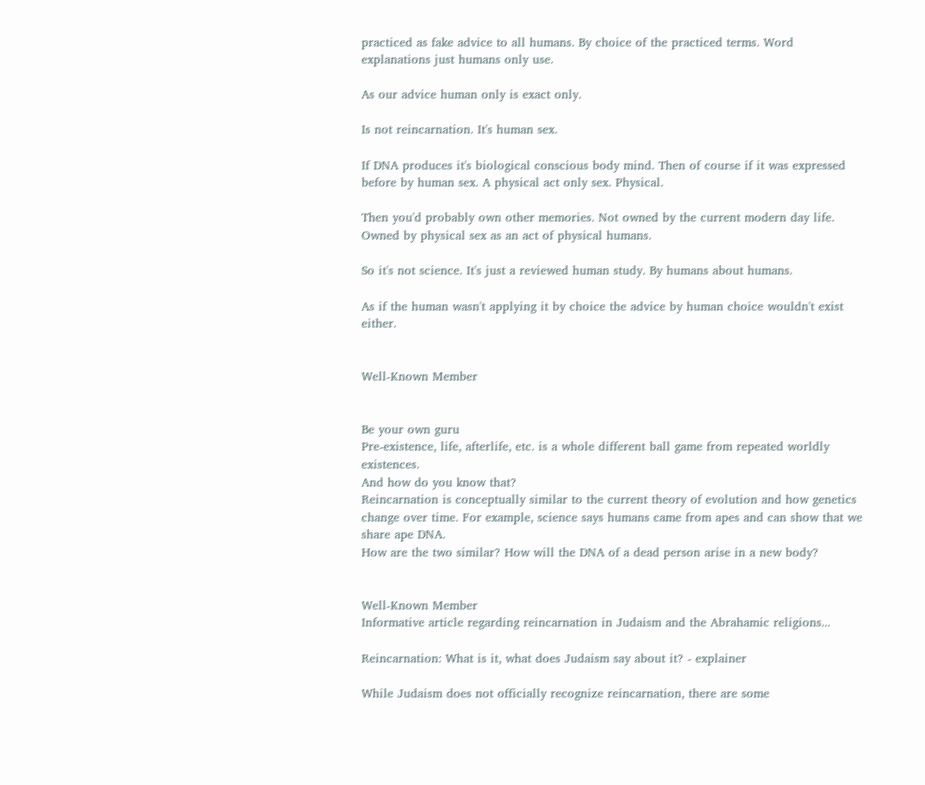practiced as fake advice to all humans. By choice of the practiced terms. Word explanations just humans only use.

As our advice human only is exact only.

Is not reincarnation. It's human sex.

If DNA produces it's biological conscious body mind. Then of course if it was expressed before by human sex. A physical act only sex. Physical.

Then you'd probably own other memories. Not owned by the current modern day life. Owned by physical sex as an act of physical humans.

So it's not science. It's just a reviewed human study. By humans about humans.

As if the human wasn't applying it by choice the advice by human choice wouldn't exist either.


Well-Known Member


Be your own guru
Pre-existence, life, afterlife, etc. is a whole different ball game from repeated worldly existences.
And how do you know that?
Reincarnation is conceptually similar to the current theory of evolution and how genetics change over time. For example, science says humans came from apes and can show that we share ape DNA.
How are the two similar? How will the DNA of a dead person arise in a new body?


Well-Known Member
Informative article regarding reincarnation in Judaism and the Abrahamic religions...

Reincarnation: What is it, what does Judaism say about it? - explainer

While Judaism does not officially recognize reincarnation, there are some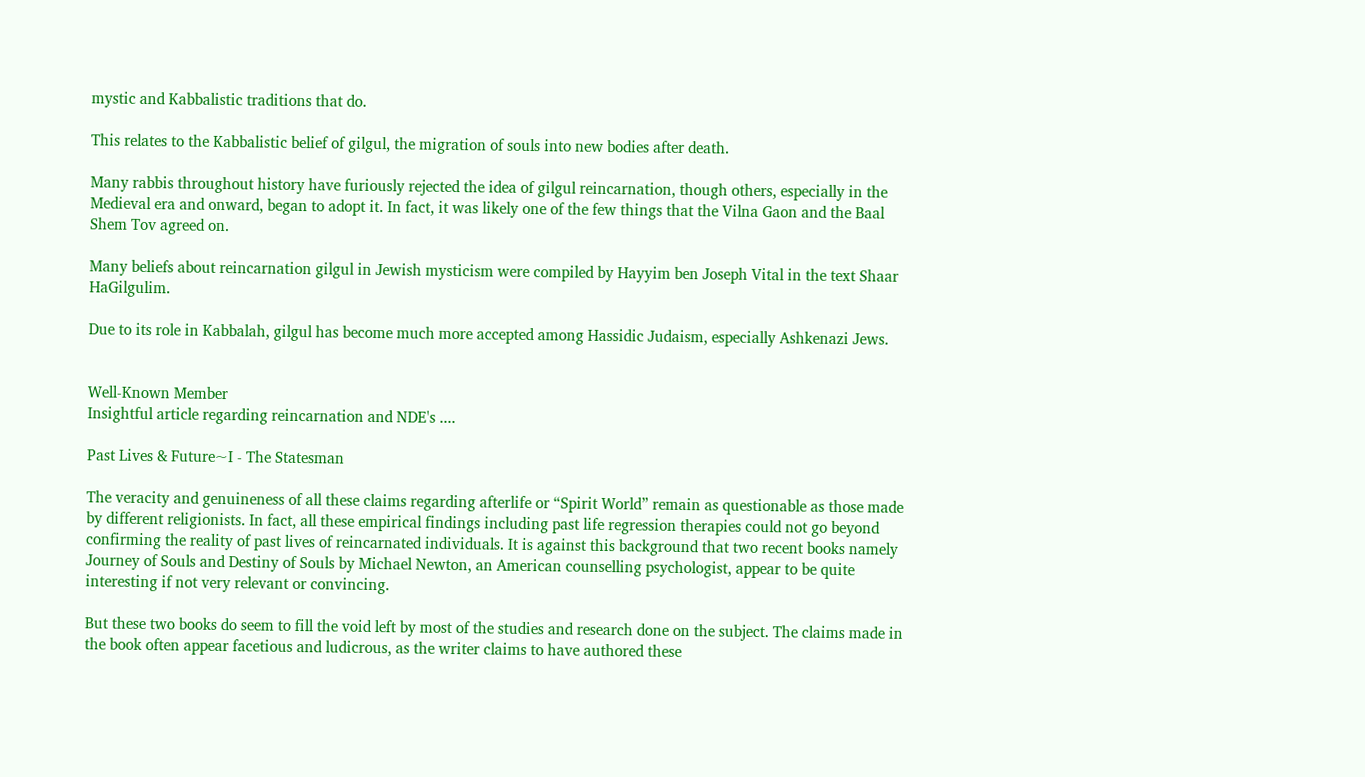mystic and Kabbalistic traditions that do.

This relates to the Kabbalistic belief of gilgul, the migration of souls into new bodies after death.

Many rabbis throughout history have furiously rejected the idea of gilgul reincarnation, though others, especially in the Medieval era and onward, began to adopt it. In fact, it was likely one of the few things that the Vilna Gaon and the Baal Shem Tov agreed on.

Many beliefs about reincarnation gilgul in Jewish mysticism were compiled by Hayyim ben Joseph Vital in the text Shaar HaGilgulim.

Due to its role in Kabbalah, gilgul has become much more accepted among Hassidic Judaism, especially Ashkenazi Jews.


Well-Known Member
Insightful article regarding reincarnation and NDE's ....

Past Lives & Future~I - The Statesman

The veracity and genuineness of all these claims regarding afterlife or “Spirit World” remain as questionable as those made by different religionists. In fact, all these empirical findings including past life regression therapies could not go beyond confirming the reality of past lives of reincarnated individuals. It is against this background that two recent books namely Journey of Souls and Destiny of Souls by Michael Newton, an American counselling psychologist, appear to be quite interesting if not very relevant or convincing.

But these two books do seem to fill the void left by most of the studies and research done on the subject. The claims made in the book often appear facetious and ludicrous, as the writer claims to have authored these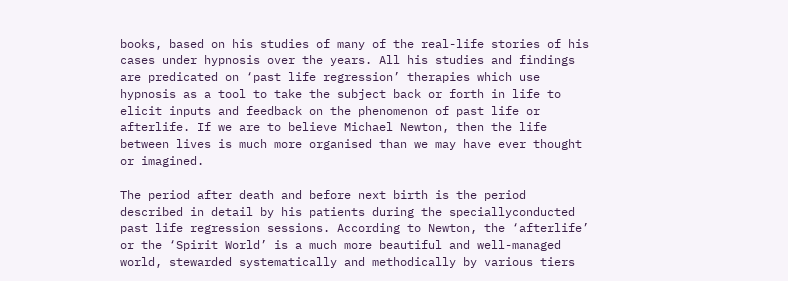books, based on his studies of many of the real-life stories of his cases under hypnosis over the years. All his studies and findings are predicated on ‘past life regression’ therapies which use hypnosis as a tool to take the subject back or forth in life to elicit inputs and feedback on the phenomenon of past life or afterlife. If we are to believe Michael Newton, then the life between lives is much more organised than we may have ever thought or imagined.

The period after death and before next birth is the period described in detail by his patients during the speciallyconducted past life regression sessions. According to Newton, the ‘afterlife’ or the ‘Spirit World’ is a much more beautiful and well-managed world, stewarded systematically and methodically by various tiers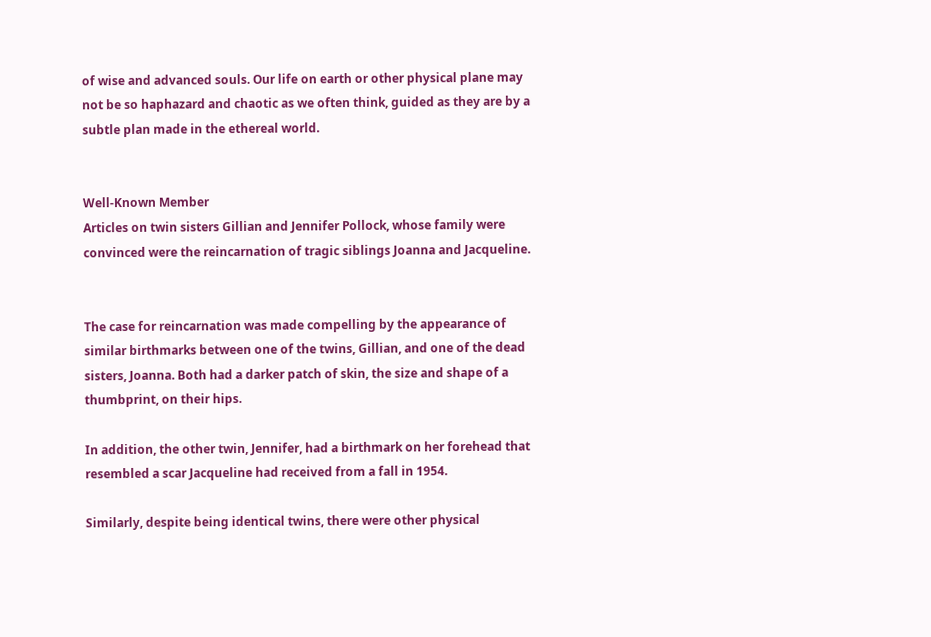of wise and advanced souls. Our life on earth or other physical plane may not be so haphazard and chaotic as we often think, guided as they are by a subtle plan made in the ethereal world.


Well-Known Member
Articles on twin sisters Gillian and Jennifer Pollock, whose family were convinced were the reincarnation of tragic siblings Joanna and Jacqueline.


The case for reincarnation was made compelling by the appearance of similar birthmarks between one of the twins, Gillian, and one of the dead sisters, Joanna. Both had a darker patch of skin, the size and shape of a thumbprint, on their hips.

In addition, the other twin, Jennifer, had a birthmark on her forehead that resembled a scar Jacqueline had received from a fall in 1954.

Similarly, despite being identical twins, there were other physical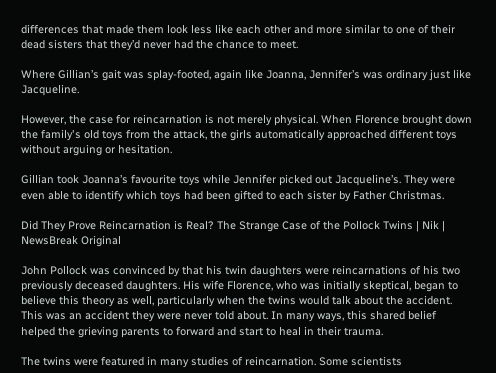differences that made them look less like each other and more similar to one of their dead sisters that they’d never had the chance to meet.

Where Gillian’s gait was splay-footed, again like Joanna, Jennifer’s was ordinary just like Jacqueline.

However, the case for reincarnation is not merely physical. When Florence brought down the family's old toys from the attack, the girls automatically approached different toys without arguing or hesitation.

Gillian took Joanna’s favourite toys while Jennifer picked out Jacqueline’s. They were even able to identify which toys had been gifted to each sister by Father Christmas.

Did They Prove Reincarnation is Real? The Strange Case of the Pollock Twins | Nik | NewsBreak Original

John Pollock was convinced by that his twin daughters were reincarnations of his two previously deceased daughters. His wife Florence, who was initially skeptical, began to believe this theory as well, particularly when the twins would talk about the accident. This was an accident they were never told about. In many ways, this shared belief helped the grieving parents to forward and start to heal in their trauma.

The twins were featured in many studies of reincarnation. Some scientists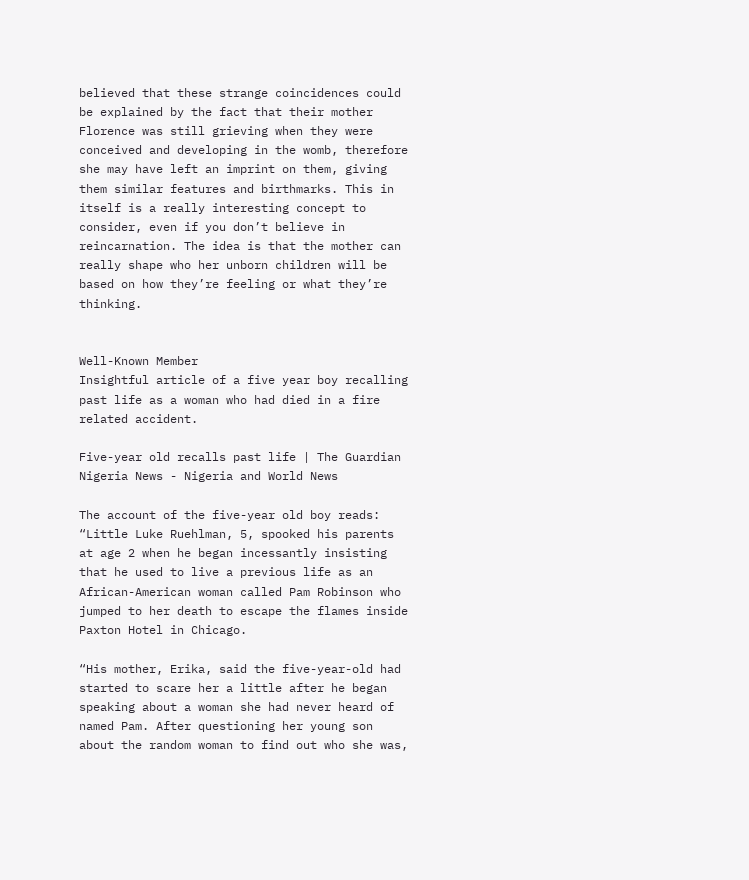believed that these strange coincidences could be explained by the fact that their mother Florence was still grieving when they were conceived and developing in the womb, therefore she may have left an imprint on them, giving them similar features and birthmarks. This in itself is a really interesting concept to consider, even if you don’t believe in reincarnation. The idea is that the mother can really shape who her unborn children will be based on how they’re feeling or what they’re thinking.


Well-Known Member
Insightful article of a five year boy recalling past life as a woman who had died in a fire related accident.

Five-year old recalls past life | The Guardian Nigeria News - Nigeria and World News

The account of the five-year old boy reads: “Little Luke Ruehlman, 5, spooked his parents at age 2 when he began incessantly insisting that he used to live a previous life as an African-American woman called Pam Robinson who jumped to her death to escape the flames inside Paxton Hotel in Chicago.

“His mother, Erika, said the five-year-old had started to scare her a little after he began speaking about a woman she had never heard of named Pam. After questioning her young son about the random woman to find out who she was,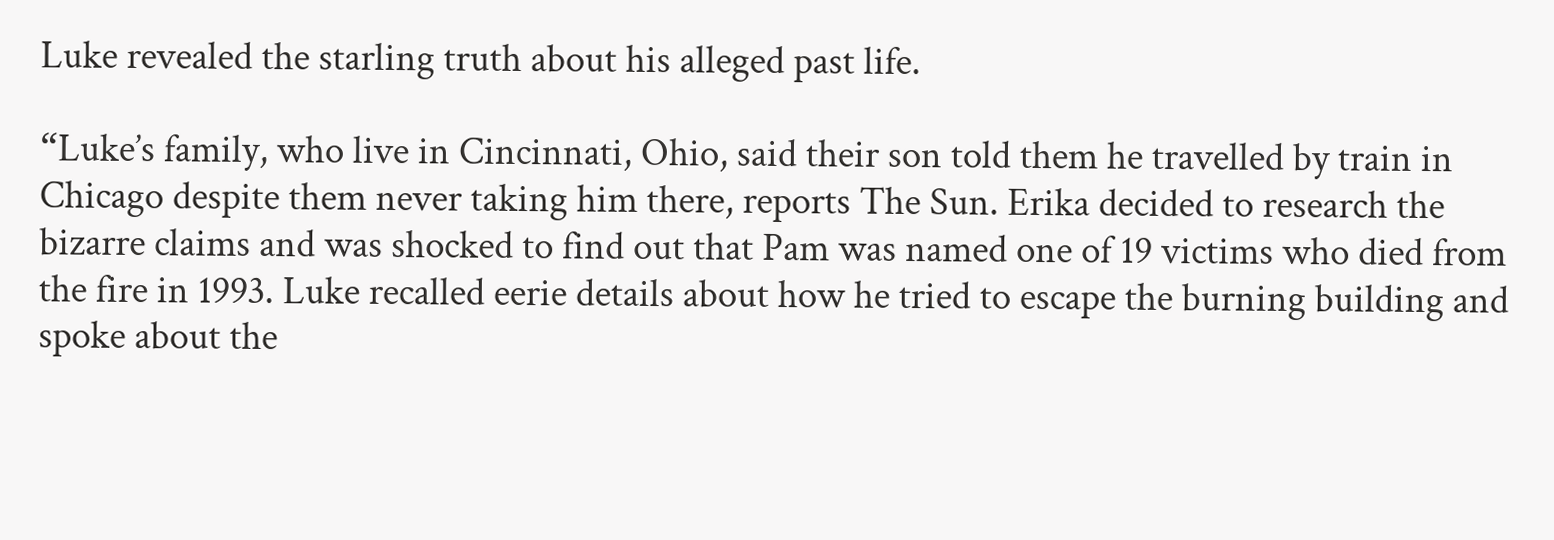Luke revealed the starling truth about his alleged past life.

“Luke’s family, who live in Cincinnati, Ohio, said their son told them he travelled by train in Chicago despite them never taking him there, reports The Sun. Erika decided to research the bizarre claims and was shocked to find out that Pam was named one of 19 victims who died from the fire in 1993. Luke recalled eerie details about how he tried to escape the burning building and spoke about the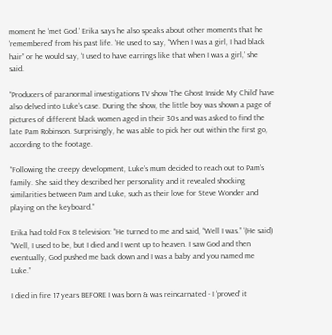moment he ‘met God.’ Erika says he also speaks about other moments that he ‘remembered’ from his past life. ‘He used to say, “When I was a girl, I had black hair” or he would say, ‘I used to have earrings like that when I was a girl,’ she said.

“Producers of paranormal investigations TV show ‘The Ghost Inside My Child’ have also delved into Luke’s case. During the show, the little boy was shown a page of pictures of different black women aged in their 30s and was asked to find the late Pam Robinson. Surprisingly, he was able to pick her out within the first go, according to the footage.

“Following the creepy development, Luke’s mum decided to reach out to Pam’s family. She said they described her personality and it revealed shocking similarities between Pam and Luke, such as their love for Steve Wonder and playing on the keyboard.”

Erika had told Fox 8 television: ‘‘He turned to me and said, “Well I was.” ‘(He said) “Well, I used to be, but I died and I went up to heaven. I saw God and then eventually, God pushed me back down and I was a baby and you named me Luke.”

I died in fire 17 years BEFORE I was born & was reincarnated - I ‘proved’ it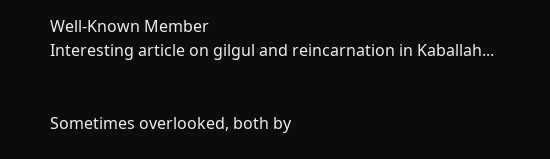Well-Known Member
Interesting article on gilgul and reincarnation in Kaballah...


Sometimes overlooked, both by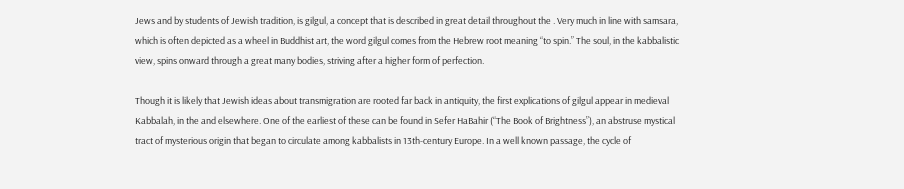Jews and by students of Jewish tradition, is gilgul, a concept that is described in great detail throughout the . Very much in line with samsara, which is often depicted as a wheel in Buddhist art, the word gilgul comes from the Hebrew root meaning “to spin.” The soul, in the kabbalistic view, spins onward through a great many bodies, striving after a higher form of perfection.

Though it is likely that Jewish ideas about transmigration are rooted far back in antiquity, the first explications of gilgul appear in medieval Kabbalah, in the and elsewhere. One of the earliest of these can be found in Sefer HaBahir (“The Book of Brightness”), an abstruse mystical tract of mysterious origin that began to circulate among kabbalists in 13th-century Europe. In a well known passage, the cycle of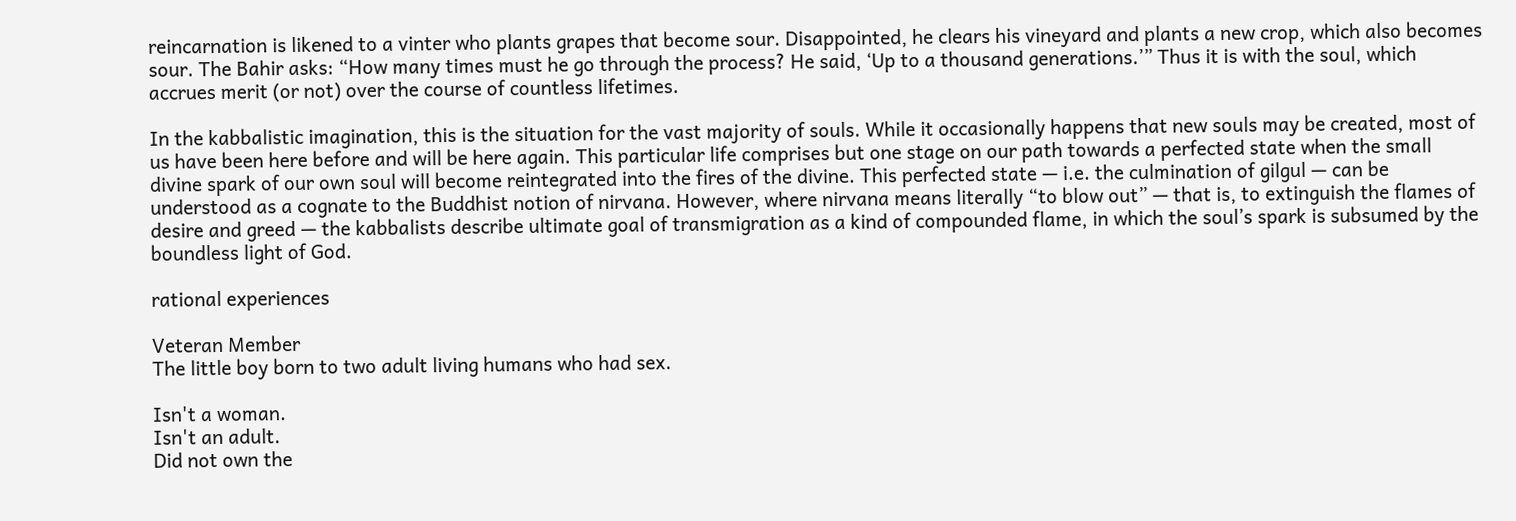reincarnation is likened to a vinter who plants grapes that become sour. Disappointed, he clears his vineyard and plants a new crop, which also becomes sour. The Bahir asks: “How many times must he go through the process? He said, ‘Up to a thousand generations.’” Thus it is with the soul, which accrues merit (or not) over the course of countless lifetimes.

In the kabbalistic imagination, this is the situation for the vast majority of souls. While it occasionally happens that new souls may be created, most of us have been here before and will be here again. This particular life comprises but one stage on our path towards a perfected state when the small divine spark of our own soul will become reintegrated into the fires of the divine. This perfected state — i.e. the culmination of gilgul — can be understood as a cognate to the Buddhist notion of nirvana. However, where nirvana means literally “to blow out” — that is, to extinguish the flames of desire and greed — the kabbalists describe ultimate goal of transmigration as a kind of compounded flame, in which the soul’s spark is subsumed by the boundless light of God.

rational experiences

Veteran Member
The little boy born to two adult living humans who had sex.

Isn't a woman.
Isn't an adult.
Did not own the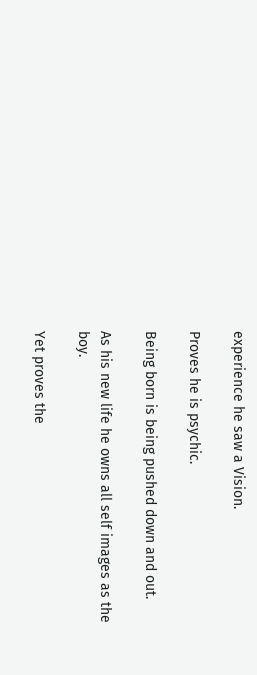experience he saw a Vision.

Proves he is psychic.

Being born is being pushed down and out.

As his new life he owns all self images as the boy.

Yet proves the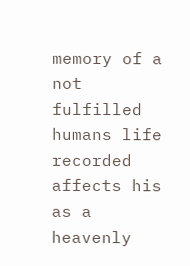memory of a not fulfilled humans life recorded affects his as a heavenly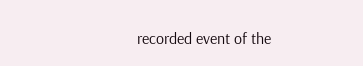recorded event of the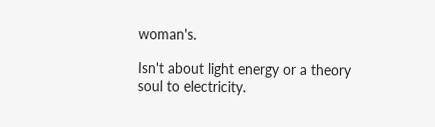woman's.

Isn't about light energy or a theory soul to electricity.